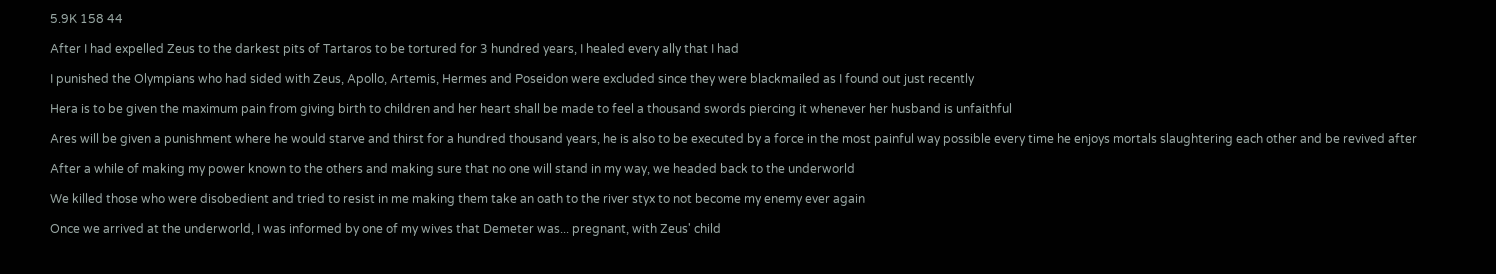5.9K 158 44

After I had expelled Zeus to the darkest pits of Tartaros to be tortured for 3 hundred years, I healed every ally that I had

I punished the Olympians who had sided with Zeus, Apollo, Artemis, Hermes and Poseidon were excluded since they were blackmailed as I found out just recently

Hera is to be given the maximum pain from giving birth to children and her heart shall be made to feel a thousand swords piercing it whenever her husband is unfaithful

Ares will be given a punishment where he would starve and thirst for a hundred thousand years, he is also to be executed by a force in the most painful way possible every time he enjoys mortals slaughtering each other and be revived after

After a while of making my power known to the others and making sure that no one will stand in my way, we headed back to the underworld

We killed those who were disobedient and tried to resist in me making them take an oath to the river styx to not become my enemy ever again

Once we arrived at the underworld, I was informed by one of my wives that Demeter was... pregnant, with Zeus' child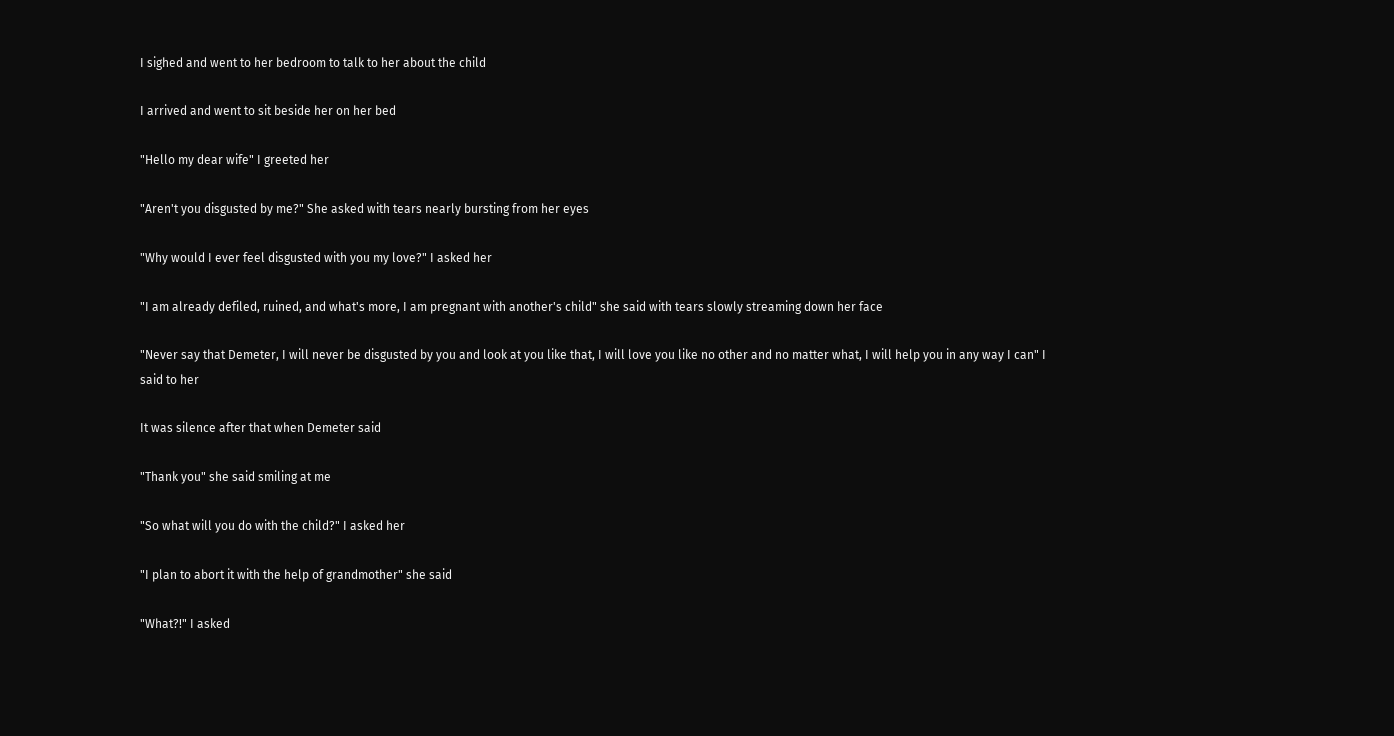I sighed and went to her bedroom to talk to her about the child

I arrived and went to sit beside her on her bed

"Hello my dear wife" I greeted her

"Aren't you disgusted by me?" She asked with tears nearly bursting from her eyes

"Why would I ever feel disgusted with you my love?" I asked her

"I am already defiled, ruined, and what's more, I am pregnant with another's child" she said with tears slowly streaming down her face

"Never say that Demeter, I will never be disgusted by you and look at you like that, I will love you like no other and no matter what, I will help you in any way I can" I said to her

It was silence after that when Demeter said

"Thank you" she said smiling at me

"So what will you do with the child?" I asked her

"I plan to abort it with the help of grandmother" she said

"What?!" I asked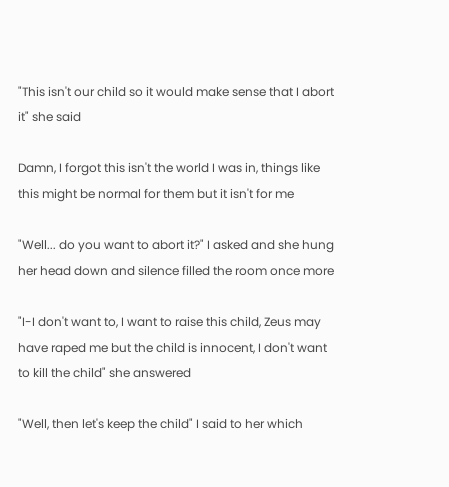"This isn't our child so it would make sense that I abort it" she said

Damn, I forgot this isn't the world I was in, things like this might be normal for them but it isn't for me

"Well... do you want to abort it?" I asked and she hung her head down and silence filled the room once more

"I-I don't want to, I want to raise this child, Zeus may have raped me but the child is innocent, I don't want to kill the child" she answered

"Well, then let's keep the child" I said to her which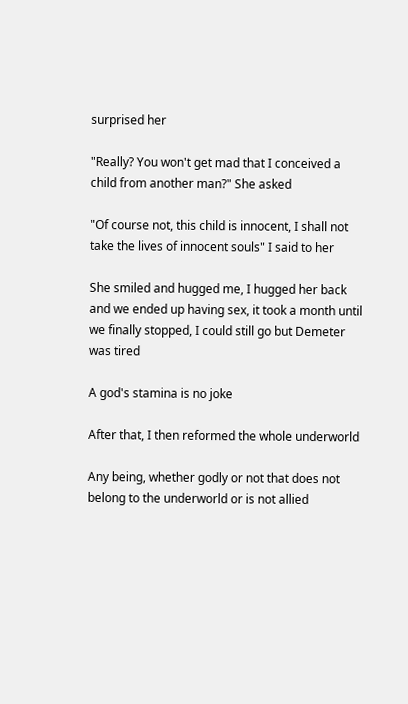surprised her

"Really? You won't get mad that I conceived a child from another man?" She asked

"Of course not, this child is innocent, I shall not take the lives of innocent souls" I said to her

She smiled and hugged me, I hugged her back and we ended up having sex, it took a month until we finally stopped, I could still go but Demeter was tired

A god's stamina is no joke

After that, I then reformed the whole underworld

Any being, whether godly or not that does not belong to the underworld or is not allied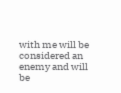with me will be considered an enemy and will be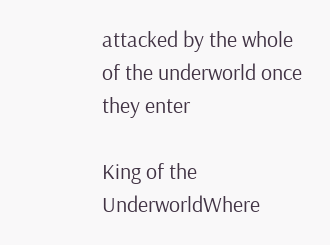attacked by the whole of the underworld once they enter

King of the UnderworldWhere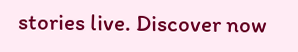stories live. Discover now